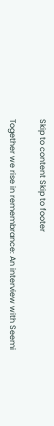Skip to content Skip to footer

Together we rise in remembrance: An interview with Seemi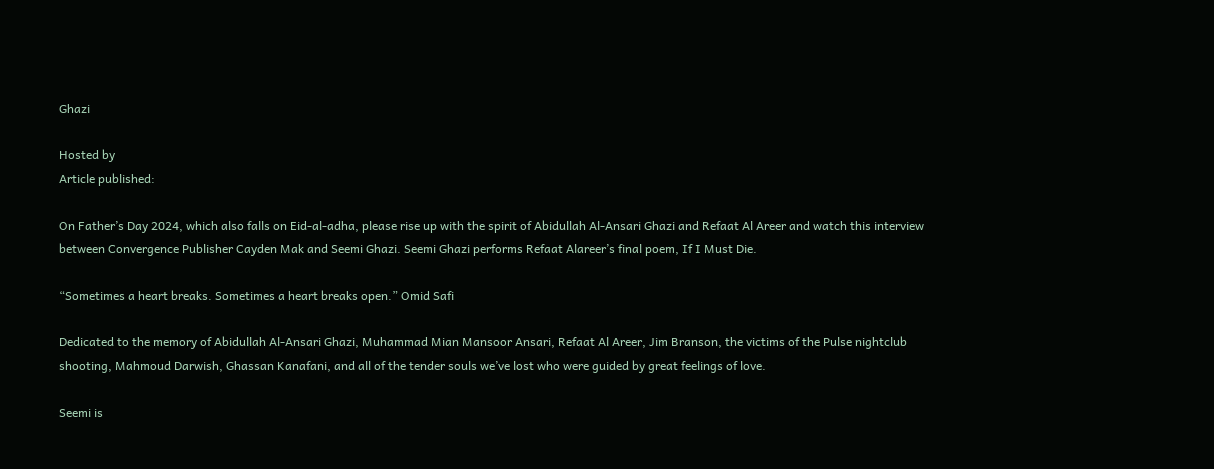Ghazi

Hosted by
Article published:

On Father’s Day 2024, which also falls on Eid-al-adha, please rise up with the spirit of Abidullah Al-Ansari Ghazi and Refaat Al Areer and watch this interview between Convergence Publisher Cayden Mak and Seemi Ghazi. Seemi Ghazi performs Refaat Alareer’s final poem, If I Must Die.

“Sometimes a heart breaks. Sometimes a heart breaks open.” Omid Safi

Dedicated to the memory of Abidullah Al-Ansari Ghazi, Muhammad Mian Mansoor Ansari, Refaat Al Areer, Jim Branson, the victims of the Pulse nightclub shooting, Mahmoud Darwish, Ghassan Kanafani, and all of the tender souls we’ve lost who were guided by great feelings of love.

Seemi is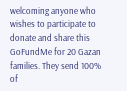welcoming anyone who wishes to participate to donate and share this GoFundMe for 20 Gazan families. They send 100% of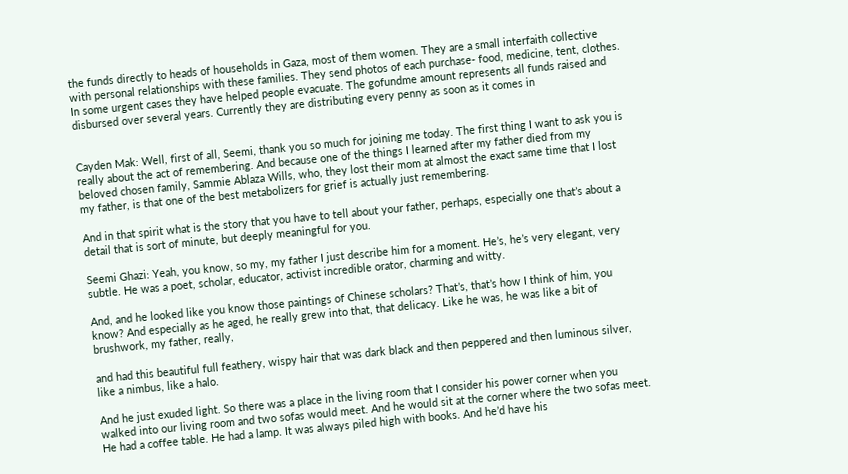the funds directly to heads of households in Gaza, most of them women. They are a small interfaith collective with personal relationships with these families. They send photos of each purchase- food, medicine, tent, clothes. In some urgent cases they have helped people evacuate. The gofundme amount represents all funds raised and disbursed over several years. Currently they are distributing every penny as soon as it comes in


Cayden Mak: Well, first of all, Seemi, thank you so much for joining me today. The first thing I want to ask you is really about the act of remembering. And because one of the things I learned after my father died from my beloved chosen family, Sammie Ablaza Wills, who, they lost their mom at almost the exact same time that I lost my father, is that one of the best metabolizers for grief is actually just remembering.

And in that spirit what is the story that you have to tell about your father, perhaps, especially one that’s about a detail that is sort of minute, but deeply meaningful for you.

Seemi Ghazi: Yeah, you know, so my, my father I just describe him for a moment. He’s, he’s very elegant, very subtle. He was a poet, scholar, educator, activist incredible orator, charming and witty.

And, and he looked like you know those paintings of Chinese scholars? That’s, that’s how I think of him, you know? And especially as he aged, he really grew into that, that delicacy. Like he was, he was like a bit of brushwork, my father, really,

and had this beautiful full feathery, wispy hair that was dark black and then peppered and then luminous silver, like a nimbus, like a halo.

And he just exuded light. So there was a place in the living room that I consider his power corner when you walked into our living room and two sofas would meet. And he would sit at the corner where the two sofas meet. He had a coffee table. He had a lamp. It was always piled high with books. And he’d have his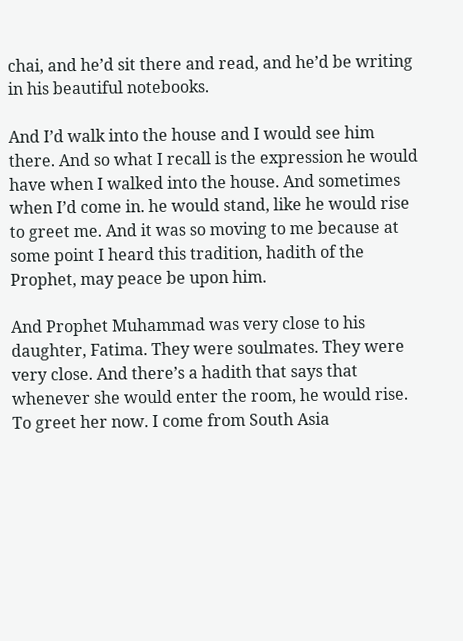chai, and he’d sit there and read, and he’d be writing in his beautiful notebooks.

And I’d walk into the house and I would see him there. And so what I recall is the expression he would have when I walked into the house. And sometimes when I’d come in. he would stand, like he would rise to greet me. And it was so moving to me because at some point I heard this tradition, hadith of the Prophet, may peace be upon him.

And Prophet Muhammad was very close to his daughter, Fatima. They were soulmates. They were very close. And there’s a hadith that says that whenever she would enter the room, he would rise. To greet her now. I come from South Asia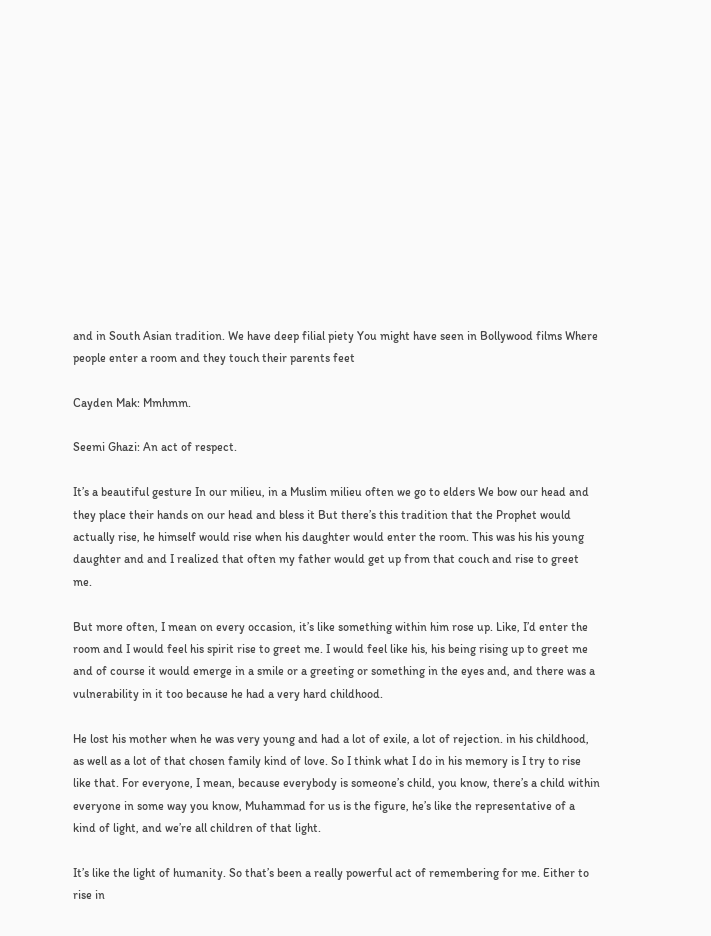and in South Asian tradition. We have deep filial piety You might have seen in Bollywood films Where people enter a room and they touch their parents feet

Cayden Mak: Mmhmm.

Seemi Ghazi: An act of respect.

It’s a beautiful gesture In our milieu, in a Muslim milieu often we go to elders We bow our head and they place their hands on our head and bless it But there’s this tradition that the Prophet would actually rise, he himself would rise when his daughter would enter the room. This was his his young daughter and and I realized that often my father would get up from that couch and rise to greet me.

But more often, I mean on every occasion, it’s like something within him rose up. Like, I’d enter the room and I would feel his spirit rise to greet me. I would feel like his, his being rising up to greet me and of course it would emerge in a smile or a greeting or something in the eyes and, and there was a vulnerability in it too because he had a very hard childhood.

He lost his mother when he was very young and had a lot of exile, a lot of rejection. in his childhood, as well as a lot of that chosen family kind of love. So I think what I do in his memory is I try to rise like that. For everyone, I mean, because everybody is someone’s child, you know, there’s a child within everyone in some way you know, Muhammad for us is the figure, he’s like the representative of a kind of light, and we’re all children of that light.

It’s like the light of humanity. So that’s been a really powerful act of remembering for me. Either to rise in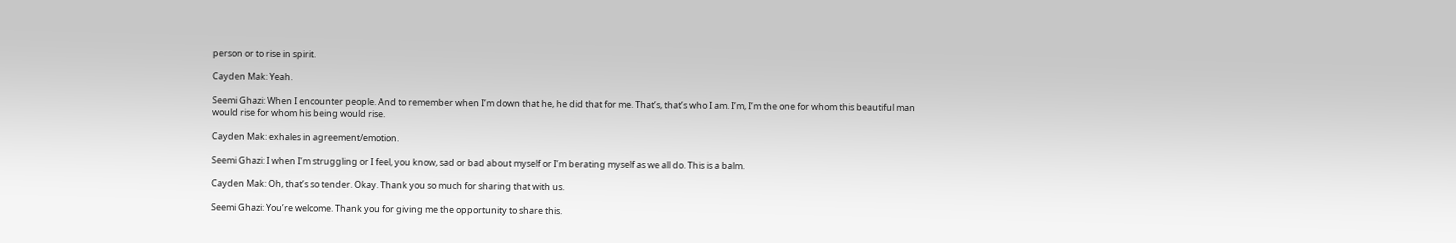person or to rise in spirit.

Cayden Mak: Yeah.

Seemi Ghazi: When I encounter people. And to remember when I’m down that he, he did that for me. That’s, that’s who I am. I’m, I’m the one for whom this beautiful man would rise for whom his being would rise.

Cayden Mak: exhales in agreement/emotion.

Seemi Ghazi: I when I’m struggling or I feel, you know, sad or bad about myself or I’m berating myself as we all do. This is a balm.

Cayden Mak: Oh, that’s so tender. Okay. Thank you so much for sharing that with us.

Seemi Ghazi: You’re welcome. Thank you for giving me the opportunity to share this.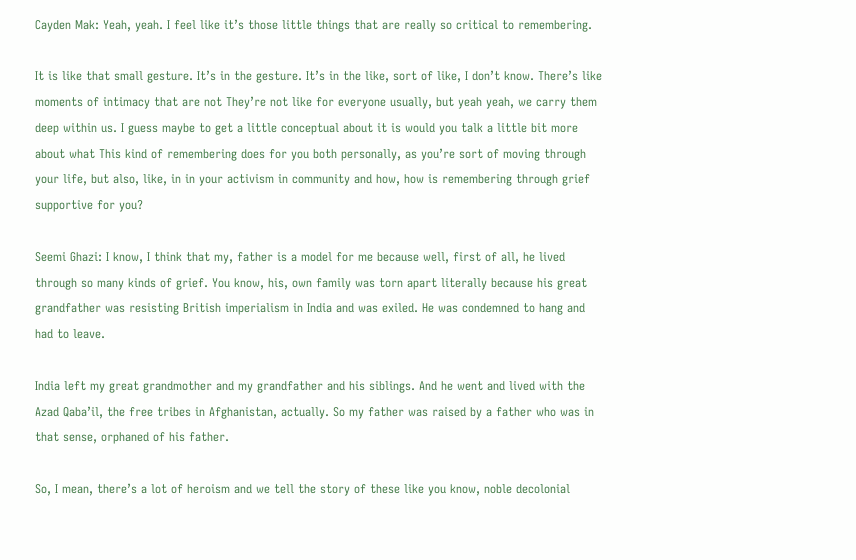Cayden Mak: Yeah, yeah. I feel like it’s those little things that are really so critical to remembering.

It is like that small gesture. It’s in the gesture. It’s in the like, sort of like, I don’t know. There’s like moments of intimacy that are not They’re not like for everyone usually, but yeah yeah, we carry them deep within us. I guess maybe to get a little conceptual about it is would you talk a little bit more about what This kind of remembering does for you both personally, as you’re sort of moving through your life, but also, like, in in your activism in community and how, how is remembering through grief supportive for you?

Seemi Ghazi: I know, I think that my, father is a model for me because well, first of all, he lived through so many kinds of grief. You know, his, own family was torn apart literally because his great grandfather was resisting British imperialism in India and was exiled. He was condemned to hang and had to leave.

India left my great grandmother and my grandfather and his siblings. And he went and lived with the Azad Qaba’il, the free tribes in Afghanistan, actually. So my father was raised by a father who was in that sense, orphaned of his father.

So, I mean, there’s a lot of heroism and we tell the story of these like you know, noble decolonial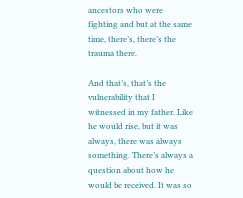ancestors who were fighting and but at the same time, there’s, there’s the trauma there.

And that’s, that’s the vulnerability that I witnessed in my father. Like he would rise, but it was always, there was always something. There’s always a question about how he would be received. It was so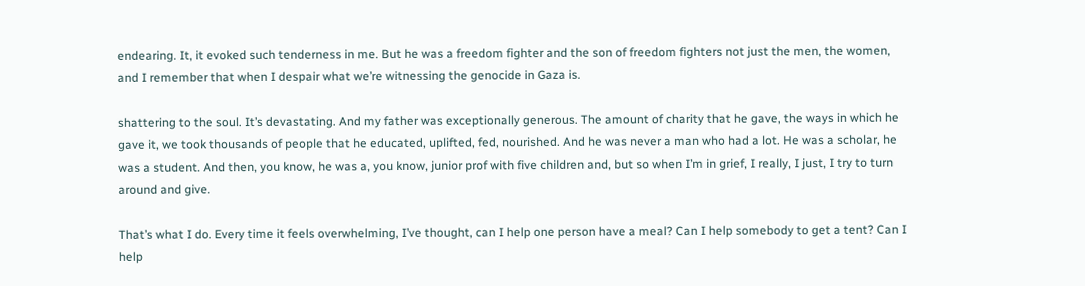endearing. It, it evoked such tenderness in me. But he was a freedom fighter and the son of freedom fighters not just the men, the women, and I remember that when I despair what we’re witnessing the genocide in Gaza is.

shattering to the soul. It’s devastating. And my father was exceptionally generous. The amount of charity that he gave, the ways in which he gave it, we took thousands of people that he educated, uplifted, fed, nourished. And he was never a man who had a lot. He was a scholar, he was a student. And then, you know, he was a, you know, junior prof with five children and, but so when I’m in grief, I really, I just, I try to turn around and give.

That’s what I do. Every time it feels overwhelming, I’ve thought, can I help one person have a meal? Can I help somebody to get a tent? Can I help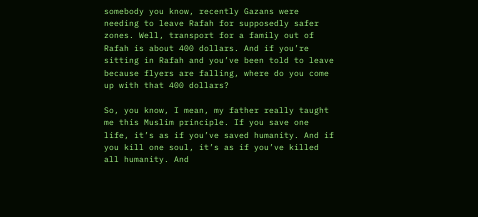somebody you know, recently Gazans were needing to leave Rafah for supposedly safer zones. Well, transport for a family out of Rafah is about 400 dollars. And if you’re sitting in Rafah and you’ve been told to leave because flyers are falling, where do you come up with that 400 dollars?

So, you know, I mean, my father really taught me this Muslim principle. If you save one life, it’s as if you’ve saved humanity. And if you kill one soul, it’s as if you’ve killed all humanity. And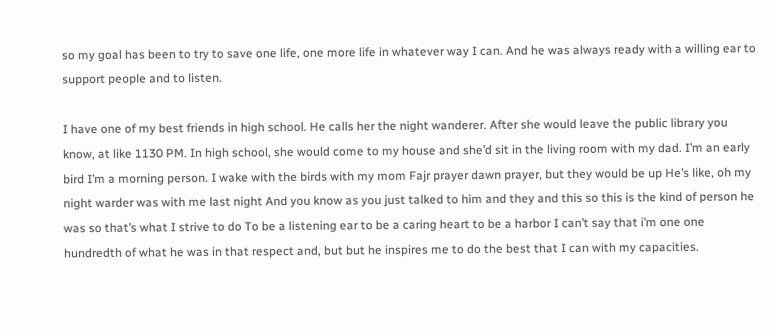so my goal has been to try to save one life, one more life in whatever way I can. And he was always ready with a willing ear to support people and to listen.

I have one of my best friends in high school. He calls her the night wanderer. After she would leave the public library you know, at like 1130 PM. In high school, she would come to my house and she’d sit in the living room with my dad. I’m an early bird I’m a morning person. I wake with the birds with my mom Fajr prayer dawn prayer, but they would be up He’s like, oh my night warder was with me last night And you know as you just talked to him and they and this so this is the kind of person he was so that’s what I strive to do To be a listening ear to be a caring heart to be a harbor I can’t say that i’m one one hundredth of what he was in that respect and, but but he inspires me to do the best that I can with my capacities.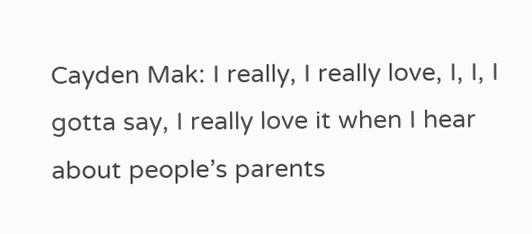Cayden Mak: I really, I really love, I, I, I gotta say, I really love it when I hear about people’s parents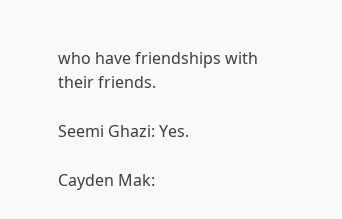who have friendships with their friends.

Seemi Ghazi: Yes.

Cayden Mak: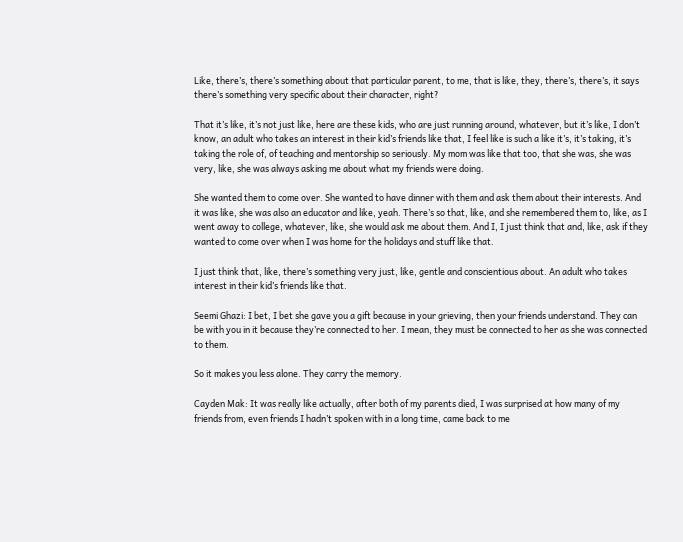Like, there’s, there’s something about that particular parent, to me, that is like, they, there’s, there’s, it says there’s something very specific about their character, right?

That it’s like, it’s not just like, here are these kids, who are just running around, whatever, but it’s like, I don’t know, an adult who takes an interest in their kid’s friends like that, I feel like is such a like it’s, it’s taking, it’s taking the role of, of teaching and mentorship so seriously. My mom was like that too, that she was, she was very, like, she was always asking me about what my friends were doing.

She wanted them to come over. She wanted to have dinner with them and ask them about their interests. And it was like, she was also an educator and like, yeah. There’s so that, like, and she remembered them to, like, as I went away to college, whatever, like, she would ask me about them. And I, I just think that and, like, ask if they wanted to come over when I was home for the holidays and stuff like that.

I just think that, like, there’s something very just, like, gentle and conscientious about. An adult who takes interest in their kid’s friends like that.

Seemi Ghazi: I bet, I bet she gave you a gift because in your grieving, then your friends understand. They can be with you in it because they’re connected to her. I mean, they must be connected to her as she was connected to them.

So it makes you less alone. They carry the memory.

Cayden Mak: It was really like actually, after both of my parents died, I was surprised at how many of my friends from, even friends I hadn’t spoken with in a long time, came back to me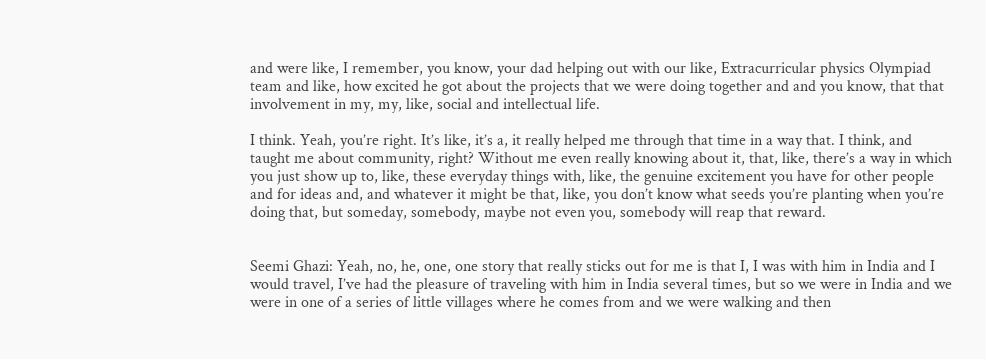and were like, I remember, you know, your dad helping out with our like, Extracurricular physics Olympiad team and like, how excited he got about the projects that we were doing together and and you know, that that involvement in my, my, like, social and intellectual life.

I think. Yeah, you’re right. It’s like, it’s a, it really helped me through that time in a way that. I think, and taught me about community, right? Without me even really knowing about it, that, like, there’s a way in which you just show up to, like, these everyday things with, like, the genuine excitement you have for other people and for ideas and, and whatever it might be that, like, you don’t know what seeds you’re planting when you’re doing that, but someday, somebody, maybe not even you, somebody will reap that reward.


Seemi Ghazi: Yeah, no, he, one, one story that really sticks out for me is that I, I was with him in India and I would travel, I’ve had the pleasure of traveling with him in India several times, but so we were in India and we were in one of a series of little villages where he comes from and we were walking and then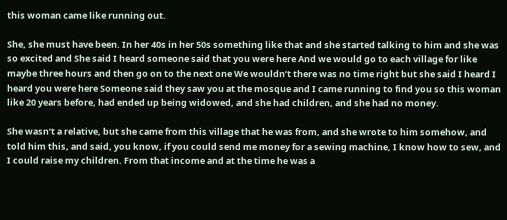this woman came like running out.

She, she must have been. In her 40s in her 50s something like that and she started talking to him and she was so excited and She said I heard someone said that you were here And we would go to each village for like maybe three hours and then go on to the next one We wouldn’t there was no time right but she said I heard I heard you were here Someone said they saw you at the mosque and I came running to find you so this woman like 20 years before, had ended up being widowed, and she had children, and she had no money.

She wasn’t a relative, but she came from this village that he was from, and she wrote to him somehow, and told him this, and said, you know, if you could send me money for a sewing machine, I know how to sew, and I could raise my children. From that income and at the time he was a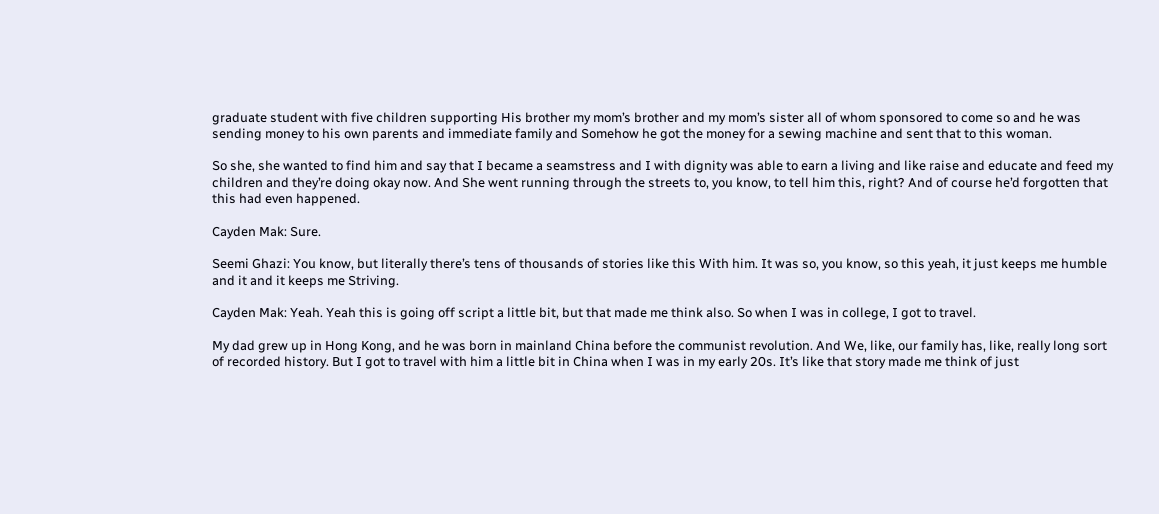graduate student with five children supporting His brother my mom’s brother and my mom’s sister all of whom sponsored to come so and he was sending money to his own parents and immediate family and Somehow he got the money for a sewing machine and sent that to this woman.

So she, she wanted to find him and say that I became a seamstress and I with dignity was able to earn a living and like raise and educate and feed my children and they’re doing okay now. And She went running through the streets to, you know, to tell him this, right? And of course he’d forgotten that this had even happened.

Cayden Mak: Sure.

Seemi Ghazi: You know, but literally there’s tens of thousands of stories like this With him. It was so, you know, so this yeah, it just keeps me humble and it and it keeps me Striving.

Cayden Mak: Yeah. Yeah this is going off script a little bit, but that made me think also. So when I was in college, I got to travel.

My dad grew up in Hong Kong, and he was born in mainland China before the communist revolution. And We, like, our family has, like, really long sort of recorded history. But I got to travel with him a little bit in China when I was in my early 20s. It’s like that story made me think of just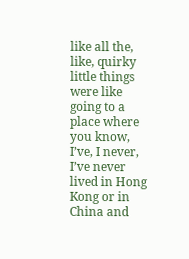like all the, like, quirky little things were like going to a place where you know, I’ve, I never, I’ve never lived in Hong Kong or in China and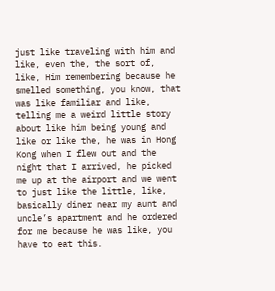just like traveling with him and like, even the, the sort of, like, Him remembering because he smelled something, you know, that was like familiar and like, telling me a weird little story about like him being young and like or like the, he was in Hong Kong when I flew out and the night that I arrived, he picked me up at the airport and we went to just like the little, like, basically diner near my aunt and uncle’s apartment and he ordered for me because he was like, you have to eat this.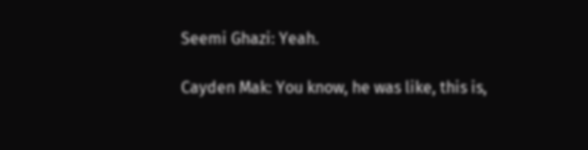Seemi Ghazi: Yeah.

Cayden Mak: You know, he was like, this is,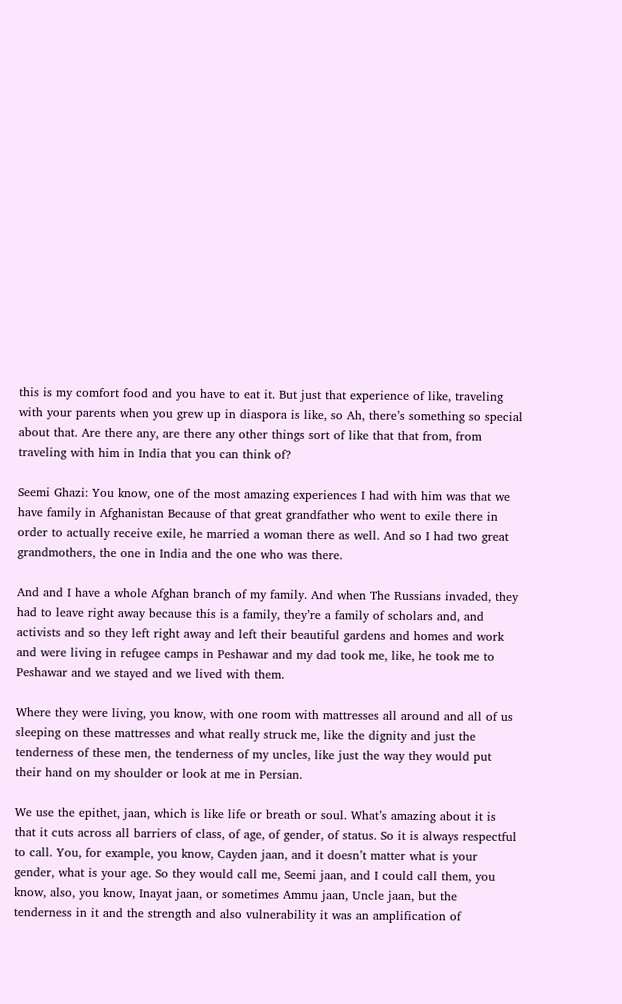this is my comfort food and you have to eat it. But just that experience of like, traveling with your parents when you grew up in diaspora is like, so Ah, there’s something so special about that. Are there any, are there any other things sort of like that that from, from traveling with him in India that you can think of?

Seemi Ghazi: You know, one of the most amazing experiences I had with him was that we have family in Afghanistan Because of that great grandfather who went to exile there in order to actually receive exile, he married a woman there as well. And so I had two great grandmothers, the one in India and the one who was there.

And and I have a whole Afghan branch of my family. And when The Russians invaded, they had to leave right away because this is a family, they’re a family of scholars and, and activists and so they left right away and left their beautiful gardens and homes and work and were living in refugee camps in Peshawar and my dad took me, like, he took me to Peshawar and we stayed and we lived with them.

Where they were living, you know, with one room with mattresses all around and all of us sleeping on these mattresses and what really struck me, like the dignity and just the tenderness of these men, the tenderness of my uncles, like just the way they would put their hand on my shoulder or look at me in Persian.

We use the epithet, jaan, which is like life or breath or soul. What’s amazing about it is that it cuts across all barriers of class, of age, of gender, of status. So it is always respectful to call. You, for example, you know, Cayden jaan, and it doesn’t matter what is your gender, what is your age. So they would call me, Seemi jaan, and I could call them, you know, also, you know, Inayat jaan, or sometimes Ammu jaan, Uncle jaan, but the tenderness in it and the strength and also vulnerability it was an amplification of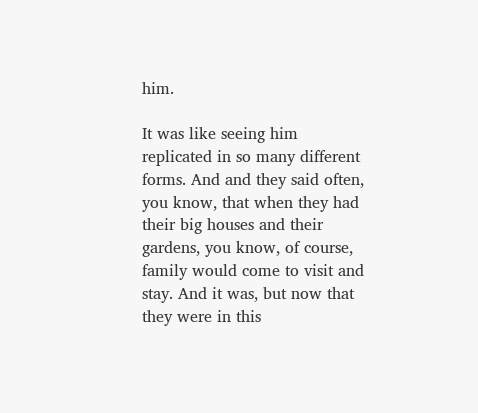him.

It was like seeing him replicated in so many different forms. And and they said often, you know, that when they had their big houses and their gardens, you know, of course, family would come to visit and stay. And it was, but now that they were in this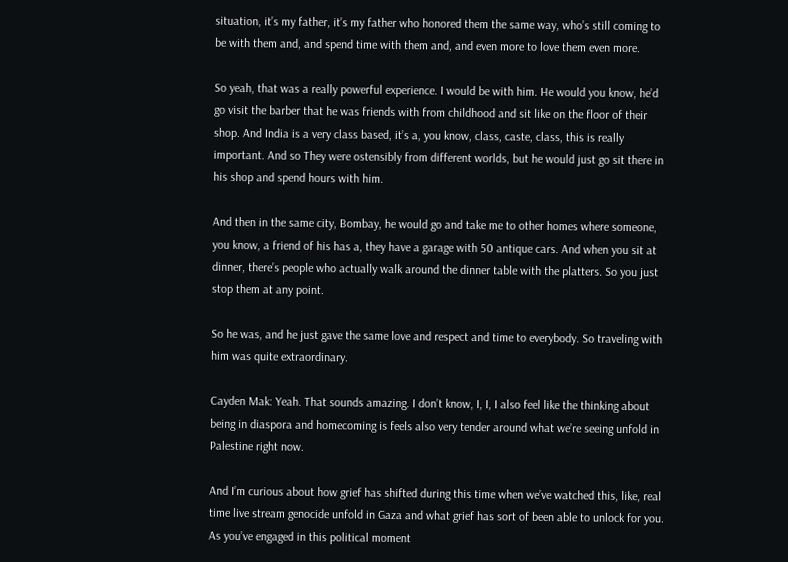situation, it’s my father, it’s my father who honored them the same way, who’s still coming to be with them and, and spend time with them and, and even more to love them even more.

So yeah, that was a really powerful experience. I would be with him. He would you know, he’d go visit the barber that he was friends with from childhood and sit like on the floor of their shop. And India is a very class based, it’s a, you know, class, caste, class, this is really important. And so They were ostensibly from different worlds, but he would just go sit there in his shop and spend hours with him.

And then in the same city, Bombay, he would go and take me to other homes where someone, you know, a friend of his has a, they have a garage with 50 antique cars. And when you sit at dinner, there’s people who actually walk around the dinner table with the platters. So you just stop them at any point.

So he was, and he just gave the same love and respect and time to everybody. So traveling with him was quite extraordinary.

Cayden Mak: Yeah. That sounds amazing. I don’t know, I, I, I also feel like the thinking about being in diaspora and homecoming is feels also very tender around what we’re seeing unfold in Palestine right now.

And I’m curious about how grief has shifted during this time when we’ve watched this, like, real time live stream genocide unfold in Gaza and what grief has sort of been able to unlock for you. As you’ve engaged in this political moment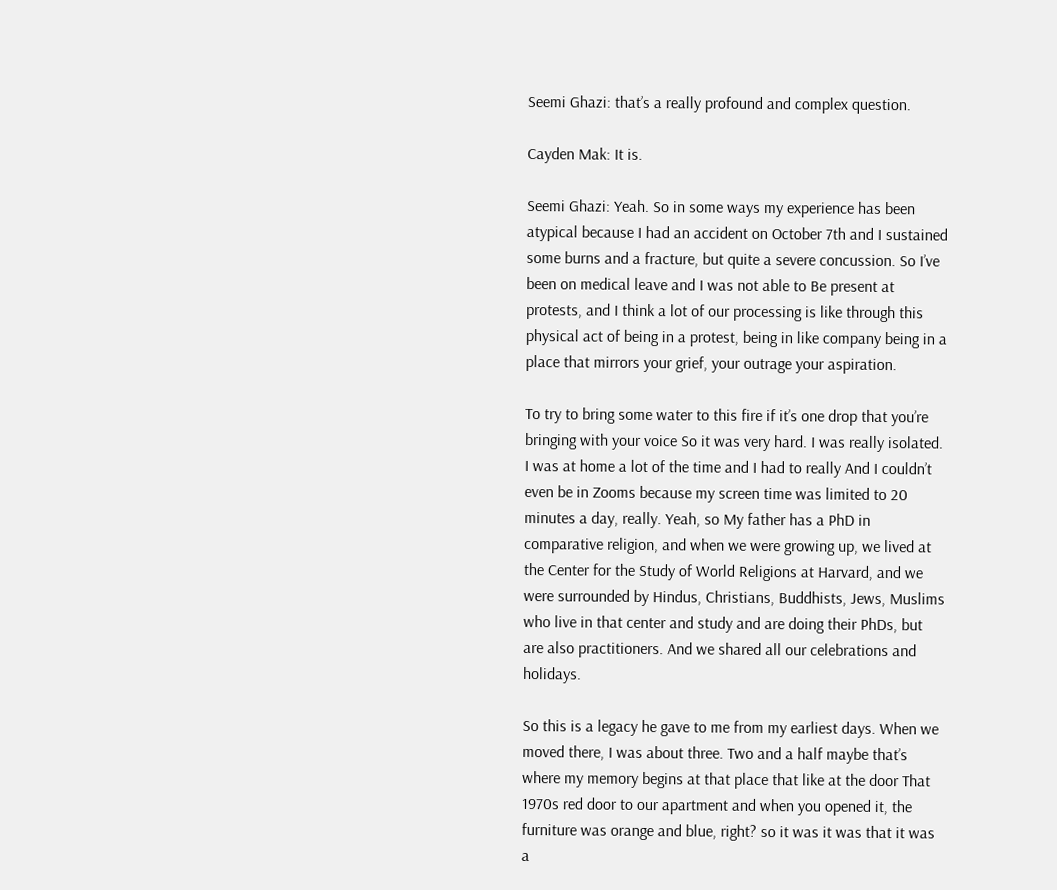Seemi Ghazi: that’s a really profound and complex question.

Cayden Mak: It is.

Seemi Ghazi: Yeah. So in some ways my experience has been atypical because I had an accident on October 7th and I sustained some burns and a fracture, but quite a severe concussion. So I’ve been on medical leave and I was not able to Be present at protests, and I think a lot of our processing is like through this physical act of being in a protest, being in like company being in a place that mirrors your grief, your outrage your aspiration.

To try to bring some water to this fire if it’s one drop that you’re bringing with your voice So it was very hard. I was really isolated. I was at home a lot of the time and I had to really And I couldn’t even be in Zooms because my screen time was limited to 20 minutes a day, really. Yeah, so My father has a PhD in comparative religion, and when we were growing up, we lived at the Center for the Study of World Religions at Harvard, and we were surrounded by Hindus, Christians, Buddhists, Jews, Muslims who live in that center and study and are doing their PhDs, but are also practitioners. And we shared all our celebrations and holidays.

So this is a legacy he gave to me from my earliest days. When we moved there, I was about three. Two and a half maybe that’s where my memory begins at that place that like at the door That 1970s red door to our apartment and when you opened it, the furniture was orange and blue, right? so it was it was that it was a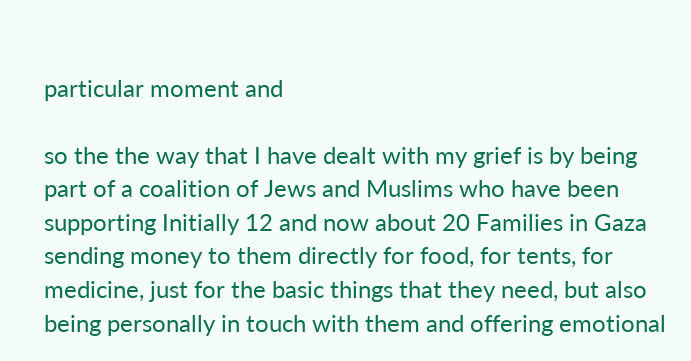particular moment and

so the the way that I have dealt with my grief is by being part of a coalition of Jews and Muslims who have been supporting Initially 12 and now about 20 Families in Gaza sending money to them directly for food, for tents, for medicine, just for the basic things that they need, but also being personally in touch with them and offering emotional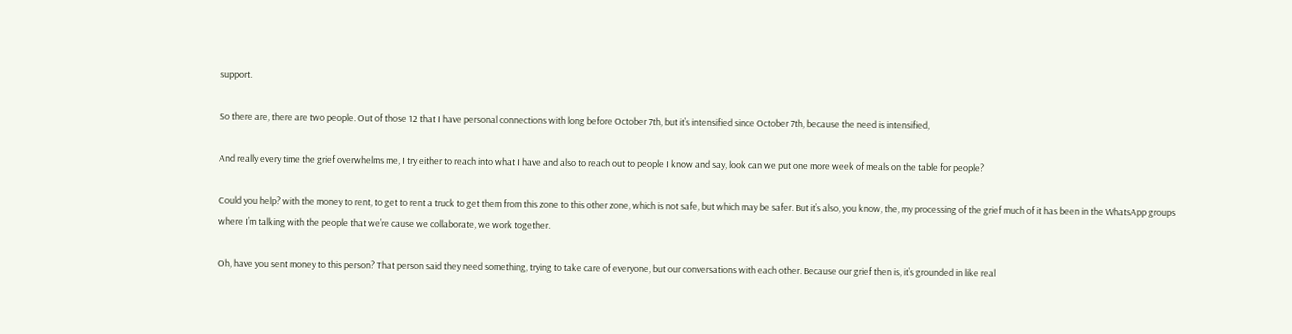support.

So there are, there are two people. Out of those 12 that I have personal connections with long before October 7th, but it’s intensified since October 7th, because the need is intensified,

And really every time the grief overwhelms me, I try either to reach into what I have and also to reach out to people I know and say, look can we put one more week of meals on the table for people?

Could you help? with the money to rent, to get to rent a truck to get them from this zone to this other zone, which is not safe, but which may be safer. But it’s also, you know, the, my processing of the grief much of it has been in the WhatsApp groups where I’m talking with the people that we’re cause we collaborate, we work together.

Oh, have you sent money to this person? That person said they need something, trying to take care of everyone, but our conversations with each other. Because our grief then is, it’s grounded in like real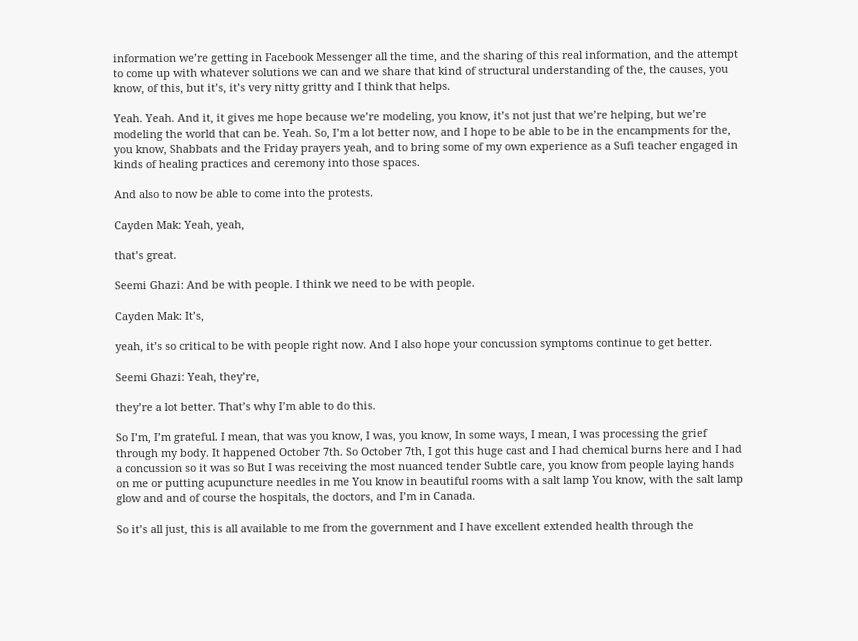information we’re getting in Facebook Messenger all the time, and the sharing of this real information, and the attempt to come up with whatever solutions we can and we share that kind of structural understanding of the, the causes, you know, of this, but it’s, it’s very nitty gritty and I think that helps.

Yeah. Yeah. And it, it gives me hope because we’re modeling, you know, it’s not just that we’re helping, but we’re modeling the world that can be. Yeah. So, I’m a lot better now, and I hope to be able to be in the encampments for the, you know, Shabbats and the Friday prayers yeah, and to bring some of my own experience as a Sufi teacher engaged in kinds of healing practices and ceremony into those spaces.

And also to now be able to come into the protests.

Cayden Mak: Yeah, yeah,

that’s great.

Seemi Ghazi: And be with people. I think we need to be with people.

Cayden Mak: It’s,

yeah, it’s so critical to be with people right now. And I also hope your concussion symptoms continue to get better.

Seemi Ghazi: Yeah, they’re,

they’re a lot better. That’s why I’m able to do this.

So I’m, I’m grateful. I mean, that was you know, I was, you know, In some ways, I mean, I was processing the grief through my body. It happened October 7th. So October 7th, I got this huge cast and I had chemical burns here and I had a concussion so it was so But I was receiving the most nuanced tender Subtle care, you know from people laying hands on me or putting acupuncture needles in me You know in beautiful rooms with a salt lamp You know, with the salt lamp glow and and of course the hospitals, the doctors, and I’m in Canada.

So it’s all just, this is all available to me from the government and I have excellent extended health through the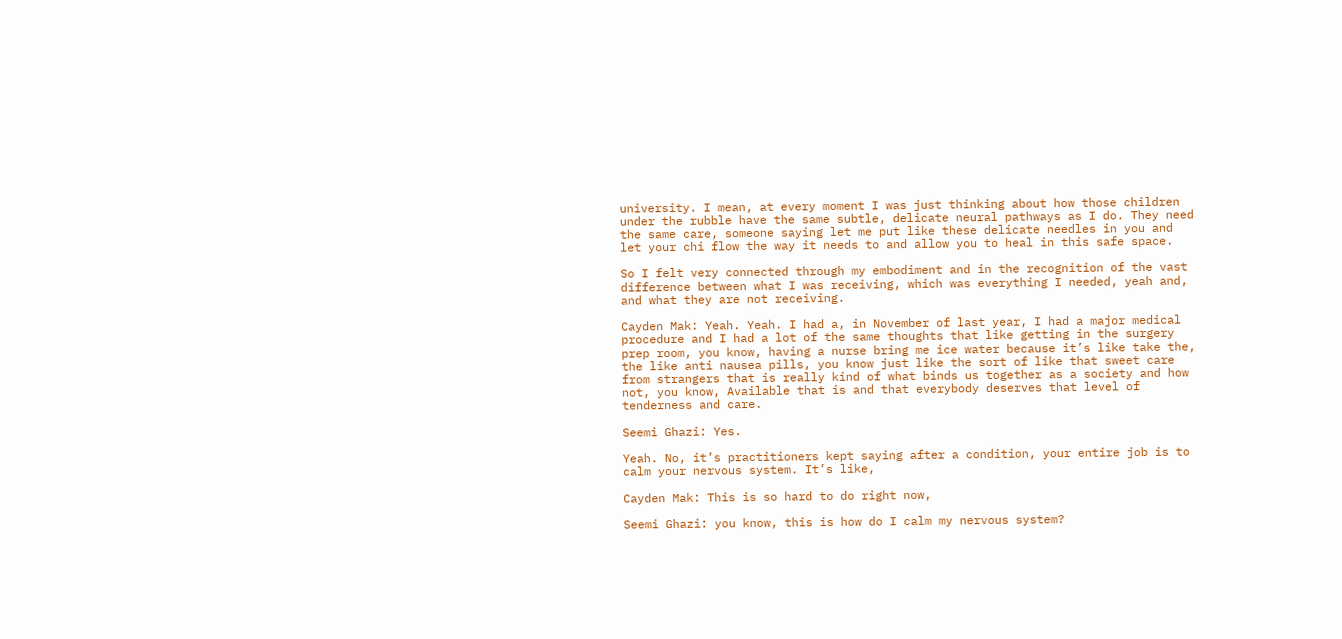university. I mean, at every moment I was just thinking about how those children under the rubble have the same subtle, delicate neural pathways as I do. They need the same care, someone saying let me put like these delicate needles in you and let your chi flow the way it needs to and allow you to heal in this safe space.

So I felt very connected through my embodiment and in the recognition of the vast difference between what I was receiving, which was everything I needed, yeah and, and what they are not receiving.

Cayden Mak: Yeah. Yeah. I had a, in November of last year, I had a major medical procedure and I had a lot of the same thoughts that like getting in the surgery prep room, you know, having a nurse bring me ice water because it’s like take the, the like anti nausea pills, you know just like the sort of like that sweet care from strangers that is really kind of what binds us together as a society and how not, you know, Available that is and that everybody deserves that level of tenderness and care.

Seemi Ghazi: Yes.

Yeah. No, it’s practitioners kept saying after a condition, your entire job is to calm your nervous system. It’s like,

Cayden Mak: This is so hard to do right now,

Seemi Ghazi: you know, this is how do I calm my nervous system?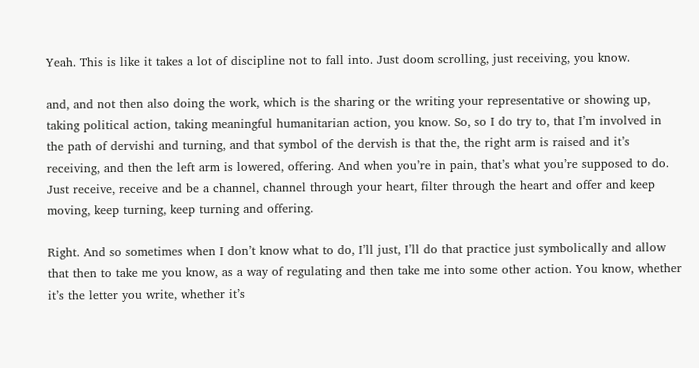Yeah. This is like it takes a lot of discipline not to fall into. Just doom scrolling, just receiving, you know.

and, and not then also doing the work, which is the sharing or the writing your representative or showing up, taking political action, taking meaningful humanitarian action, you know. So, so I do try to, that I’m involved in the path of dervishi and turning, and that symbol of the dervish is that the, the right arm is raised and it’s receiving, and then the left arm is lowered, offering. And when you’re in pain, that’s what you’re supposed to do. Just receive, receive and be a channel, channel through your heart, filter through the heart and offer and keep moving, keep turning, keep turning and offering.

Right. And so sometimes when I don’t know what to do, I’ll just, I’ll do that practice just symbolically and allow that then to take me you know, as a way of regulating and then take me into some other action. You know, whether it’s the letter you write, whether it’s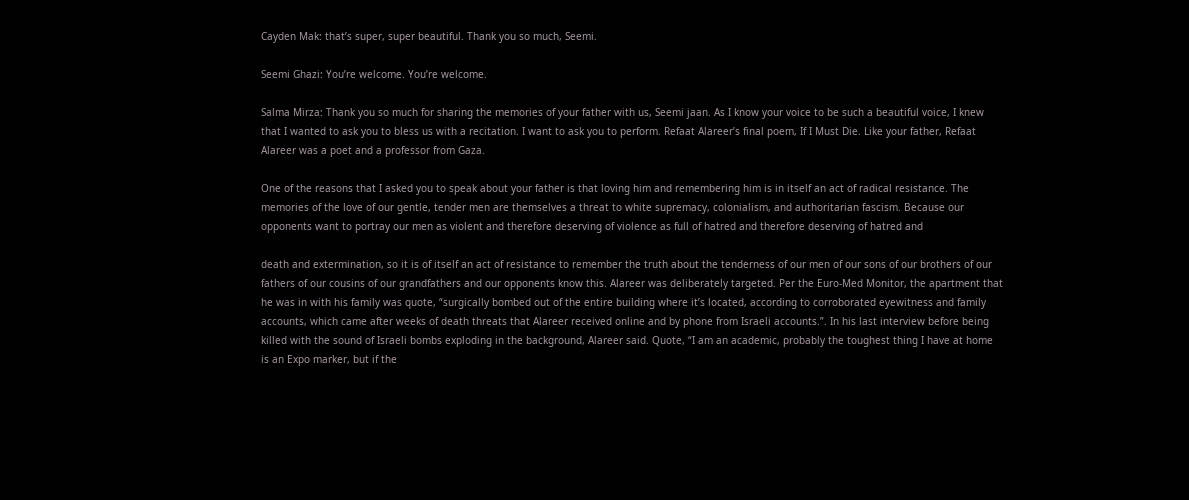Cayden Mak: that’s super, super beautiful. Thank you so much, Seemi.

Seemi Ghazi: You’re welcome. You’re welcome.

Salma Mirza: Thank you so much for sharing the memories of your father with us, Seemi jaan. As I know your voice to be such a beautiful voice, I knew that I wanted to ask you to bless us with a recitation. I want to ask you to perform. Refaat Alareer’s final poem, If I Must Die. Like your father, Refaat Alareer was a poet and a professor from Gaza.

One of the reasons that I asked you to speak about your father is that loving him and remembering him is in itself an act of radical resistance. The memories of the love of our gentle, tender men are themselves a threat to white supremacy, colonialism, and authoritarian fascism. Because our opponents want to portray our men as violent and therefore deserving of violence as full of hatred and therefore deserving of hatred and

death and extermination, so it is of itself an act of resistance to remember the truth about the tenderness of our men of our sons of our brothers of our fathers of our cousins of our grandfathers and our opponents know this. Alareer was deliberately targeted. Per the Euro-Med Monitor, the apartment that he was in with his family was quote, “surgically bombed out of the entire building where it’s located, according to corroborated eyewitness and family accounts, which came after weeks of death threats that Alareer received online and by phone from Israeli accounts.”. In his last interview before being killed with the sound of Israeli bombs exploding in the background, Alareer said. Quote, “I am an academic, probably the toughest thing I have at home is an Expo marker, but if the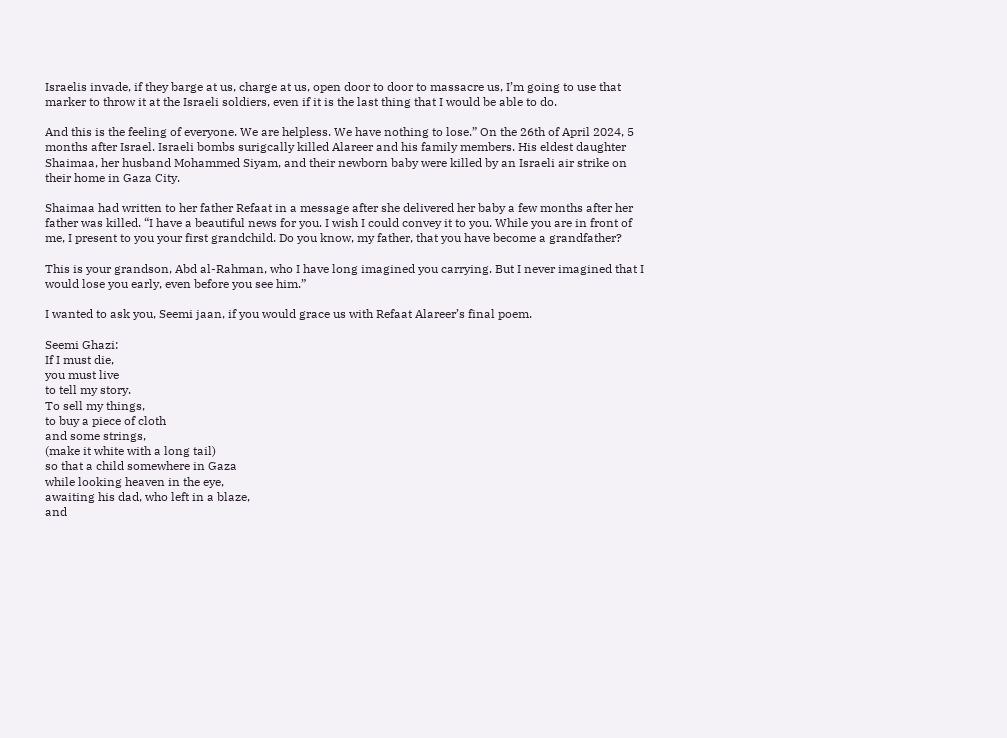Israelis invade, if they barge at us, charge at us, open door to door to massacre us, I’m going to use that marker to throw it at the Israeli soldiers, even if it is the last thing that I would be able to do.

And this is the feeling of everyone. We are helpless. We have nothing to lose.” On the 26th of April 2024, 5 months after Israel. Israeli bombs surigcally killed Alareer and his family members. His eldest daughter Shaimaa, her husband Mohammed Siyam, and their newborn baby were killed by an Israeli air strike on their home in Gaza City.

Shaimaa had written to her father Refaat in a message after she delivered her baby a few months after her father was killed. “I have a beautiful news for you. I wish I could convey it to you. While you are in front of me, I present to you your first grandchild. Do you know, my father, that you have become a grandfather?

This is your grandson, Abd al-Rahman, who I have long imagined you carrying. But I never imagined that I would lose you early, even before you see him.”

I wanted to ask you, Seemi jaan, if you would grace us with Refaat Alareer’s final poem.

Seemi Ghazi:
If I must die,
you must live
to tell my story.
To sell my things,
to buy a piece of cloth
and some strings,
(make it white with a long tail)
so that a child somewhere in Gaza
while looking heaven in the eye,
awaiting his dad, who left in a blaze,
and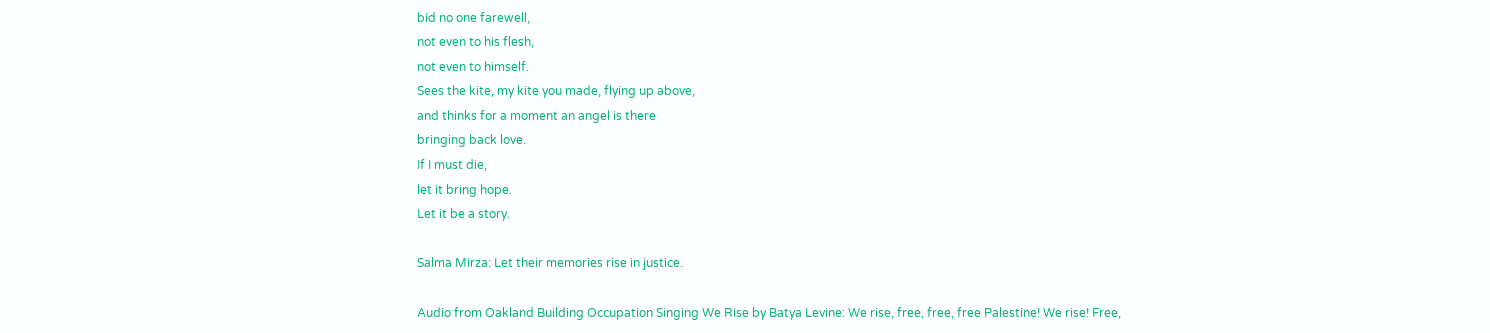bid no one farewell,
not even to his flesh,
not even to himself.
Sees the kite, my kite you made, flying up above,
and thinks for a moment an angel is there
bringing back love.
If I must die,
let it bring hope.
Let it be a story.

Salma Mirza: Let their memories rise in justice.

Audio from Oakland Building Occupation Singing We Rise by Batya Levine: We rise, free, free, free Palestine! We rise! Free,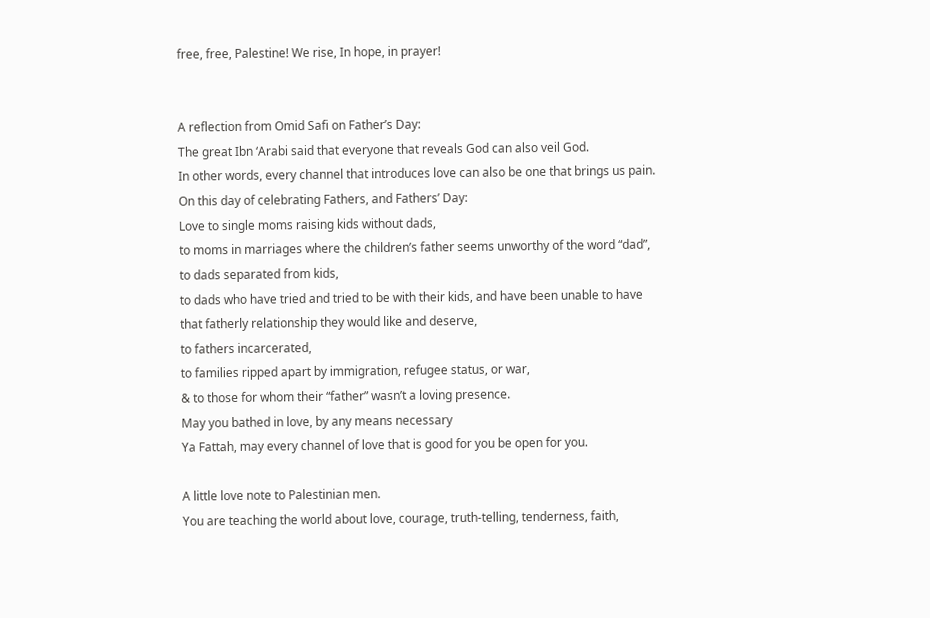free, free, Palestine! We rise, In hope, in prayer!


A reflection from Omid Safi on Father’s Day:
The great Ibn ‘Arabi said that everyone that reveals God can also veil God.
In other words, every channel that introduces love can also be one that brings us pain.
On this day of celebrating Fathers, and Fathers’ Day:
Love to single moms raising kids without dads,
to moms in marriages where the children’s father seems unworthy of the word “dad”,
to dads separated from kids,
to dads who have tried and tried to be with their kids, and have been unable to have that fatherly relationship they would like and deserve,
to fathers incarcerated,
to families ripped apart by immigration, refugee status, or war,
& to those for whom their “father” wasn’t a loving presence.
May you bathed in love, by any means necessary
Ya Fattah, may every channel of love that is good for you be open for you.

A little love note to Palestinian men.
You are teaching the world about love, courage, truth-telling, tenderness, faith,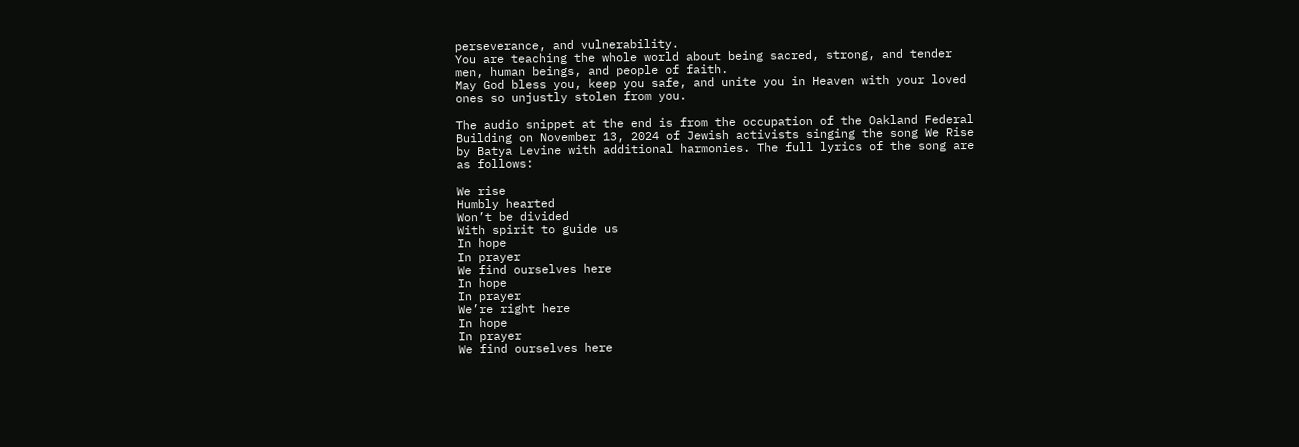perseverance, and vulnerability.
You are teaching the whole world about being sacred, strong, and tender men, human beings, and people of faith.
May God bless you, keep you safe, and unite you in Heaven with your loved ones so unjustly stolen from you.

The audio snippet at the end is from the occupation of the Oakland Federal Building on November 13, 2024 of Jewish activists singing the song We Rise by Batya Levine with additional harmonies. The full lyrics of the song are as follows:

We rise
Humbly hearted
Won’t be divided
With spirit to guide us
In hope
In prayer
We find ourselves here
In hope
In prayer
We’re right here
In hope
In prayer
We find ourselves here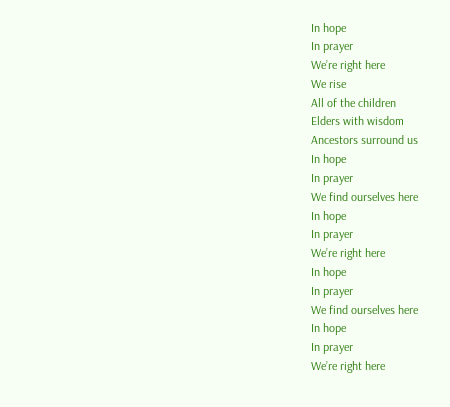In hope
In prayer
We’re right here
We rise
All of the children
Elders with wisdom
Ancestors surround us
In hope
In prayer
We find ourselves here
In hope
In prayer
We’re right here
In hope
In prayer
We find ourselves here
In hope
In prayer
We’re right here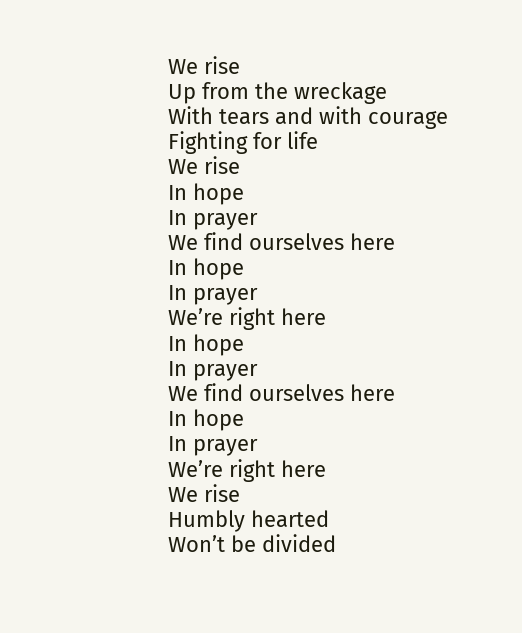We rise
Up from the wreckage
With tears and with courage
Fighting for life
We rise
In hope
In prayer
We find ourselves here
In hope
In prayer
We’re right here
In hope
In prayer
We find ourselves here
In hope
In prayer
We’re right here
We rise
Humbly hearted
Won’t be divided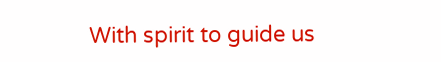With spirit to guide us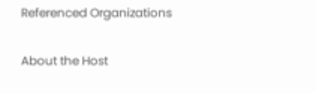Referenced Organizations

About the Host